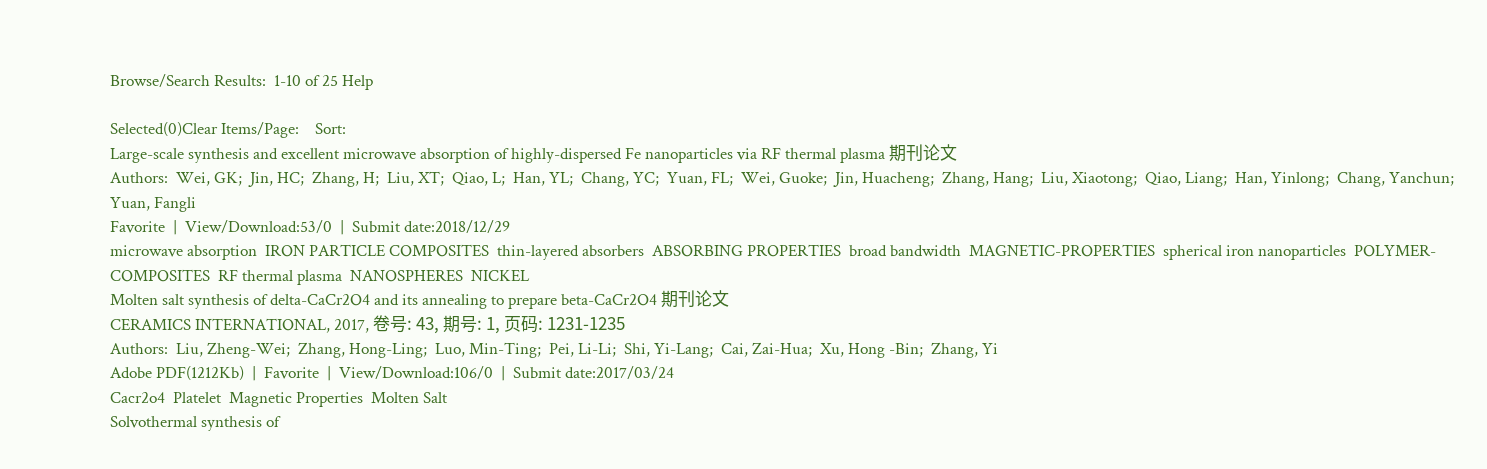Browse/Search Results:  1-10 of 25 Help

Selected(0)Clear Items/Page:    Sort:
Large-scale synthesis and excellent microwave absorption of highly-dispersed Fe nanoparticles via RF thermal plasma 期刊论文
Authors:  Wei, GK;  Jin, HC;  Zhang, H;  Liu, XT;  Qiao, L;  Han, YL;  Chang, YC;  Yuan, FL;  Wei, Guoke;  Jin, Huacheng;  Zhang, Hang;  Liu, Xiaotong;  Qiao, Liang;  Han, Yinlong;  Chang, Yanchun;  Yuan, Fangli
Favorite  |  View/Download:53/0  |  Submit date:2018/12/29
microwave absorption  IRON PARTICLE COMPOSITES  thin-layered absorbers  ABSORBING PROPERTIES  broad bandwidth  MAGNETIC-PROPERTIES  spherical iron nanoparticles  POLYMER-COMPOSITES  RF thermal plasma  NANOSPHERES  NICKEL
Molten salt synthesis of delta-CaCr2O4 and its annealing to prepare beta-CaCr2O4 期刊论文
CERAMICS INTERNATIONAL, 2017, 卷号: 43, 期号: 1, 页码: 1231-1235
Authors:  Liu, Zheng-Wei;  Zhang, Hong-Ling;  Luo, Min-Ting;  Pei, Li-Li;  Shi, Yi-Lang;  Cai, Zai-Hua;  Xu, Hong -Bin;  Zhang, Yi
Adobe PDF(1212Kb)  |  Favorite  |  View/Download:106/0  |  Submit date:2017/03/24
Cacr2o4  Platelet  Magnetic Properties  Molten Salt
Solvothermal synthesis of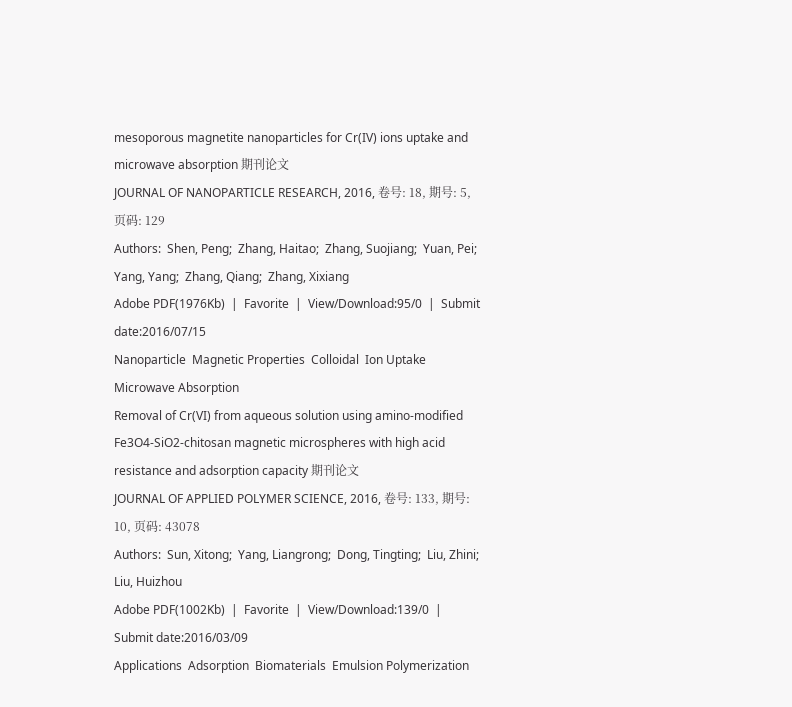mesoporous magnetite nanoparticles for Cr(IV) ions uptake and microwave absorption 期刊论文
JOURNAL OF NANOPARTICLE RESEARCH, 2016, 卷号: 18, 期号: 5, 页码: 129
Authors:  Shen, Peng;  Zhang, Haitao;  Zhang, Suojiang;  Yuan, Pei;  Yang, Yang;  Zhang, Qiang;  Zhang, Xixiang
Adobe PDF(1976Kb)  |  Favorite  |  View/Download:95/0  |  Submit date:2016/07/15
Nanoparticle  Magnetic Properties  Colloidal  Ion Uptake  Microwave Absorption
Removal of Cr(VI) from aqueous solution using amino-modified Fe3O4-SiO2-chitosan magnetic microspheres with high acid resistance and adsorption capacity 期刊论文
JOURNAL OF APPLIED POLYMER SCIENCE, 2016, 卷号: 133, 期号: 10, 页码: 43078
Authors:  Sun, Xitong;  Yang, Liangrong;  Dong, Tingting;  Liu, Zhini;  Liu, Huizhou
Adobe PDF(1002Kb)  |  Favorite  |  View/Download:139/0  |  Submit date:2016/03/09
Applications  Adsorption  Biomaterials  Emulsion Polymerization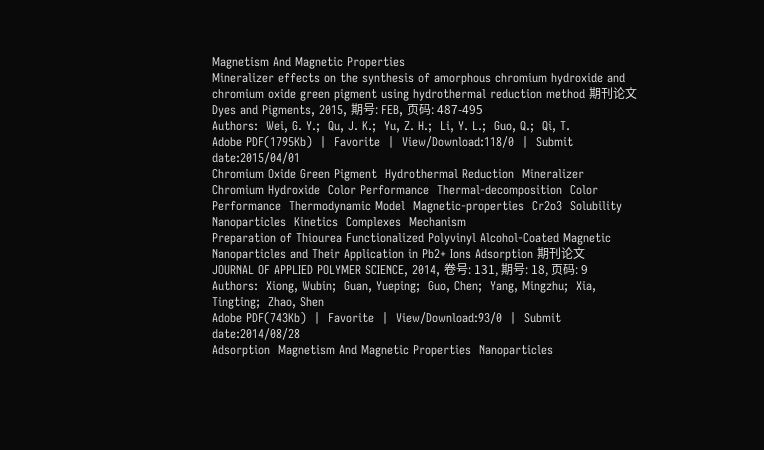Magnetism And Magnetic Properties
Mineralizer effects on the synthesis of amorphous chromium hydroxide and chromium oxide green pigment using hydrothermal reduction method 期刊论文
Dyes and Pigments, 2015, 期号: FEB, 页码: 487-495
Authors:  Wei, G. Y.;  Qu, J. K.;  Yu, Z. H.;  Li, Y. L.;  Guo, Q.;  Qi, T.
Adobe PDF(1795Kb)  |  Favorite  |  View/Download:118/0  |  Submit date:2015/04/01
Chromium Oxide Green Pigment  Hydrothermal Reduction  Mineralizer  Chromium Hydroxide  Color Performance  Thermal-decomposition  Color Performance  Thermodynamic Model  Magnetic-properties  Cr2o3  Solubility  Nanoparticles  Kinetics  Complexes  Mechanism
Preparation of Thiourea Functionalized Polyvinyl Alcohol-Coated Magnetic Nanoparticles and Their Application in Pb2+ Ions Adsorption 期刊论文
JOURNAL OF APPLIED POLYMER SCIENCE, 2014, 卷号: 131, 期号: 18, 页码: 9
Authors:  Xiong, Wubin;  Guan, Yueping;  Guo, Chen;  Yang, Mingzhu;  Xia, Tingting;  Zhao, Shen
Adobe PDF(743Kb)  |  Favorite  |  View/Download:93/0  |  Submit date:2014/08/28
Adsorption  Magnetism And Magnetic Properties  Nanoparticles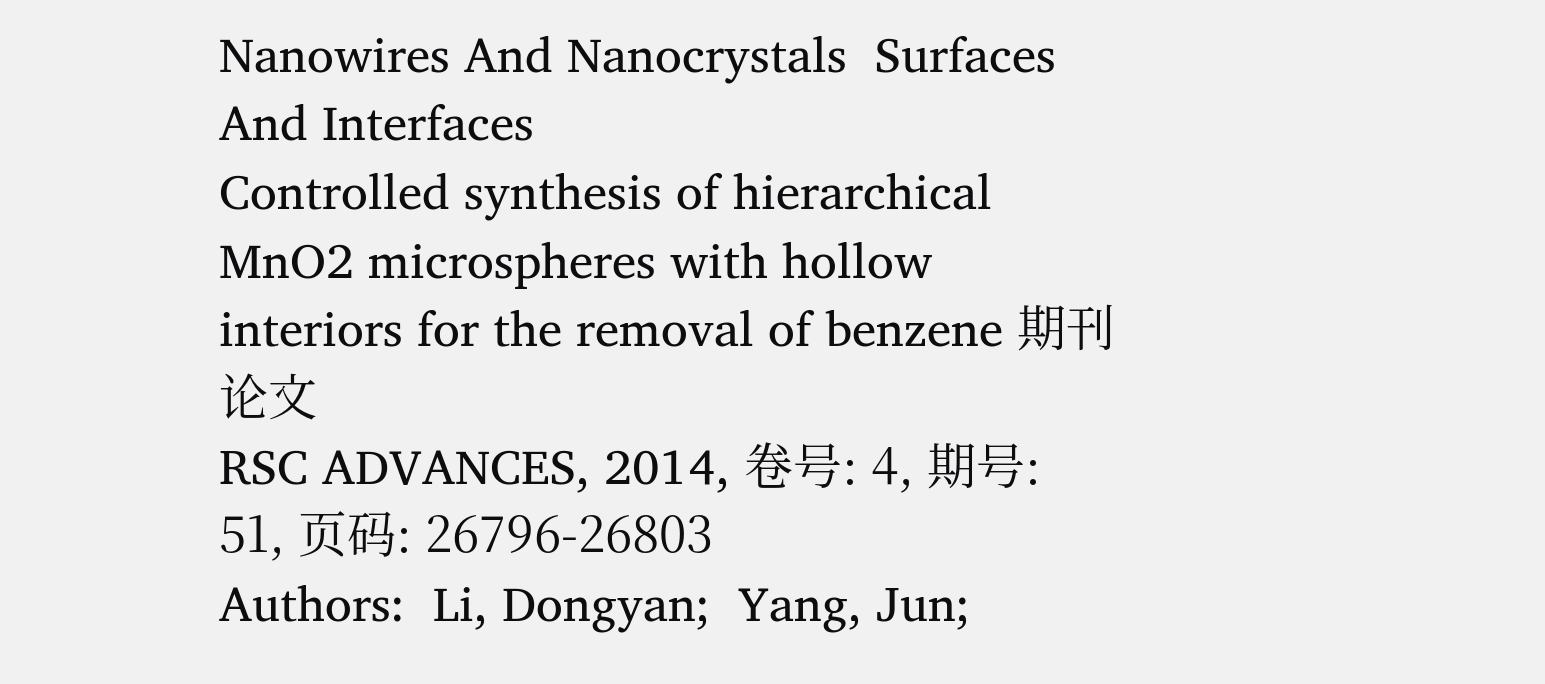Nanowires And Nanocrystals  Surfaces And Interfaces
Controlled synthesis of hierarchical MnO2 microspheres with hollow interiors for the removal of benzene 期刊论文
RSC ADVANCES, 2014, 卷号: 4, 期号: 51, 页码: 26796-26803
Authors:  Li, Dongyan;  Yang, Jun;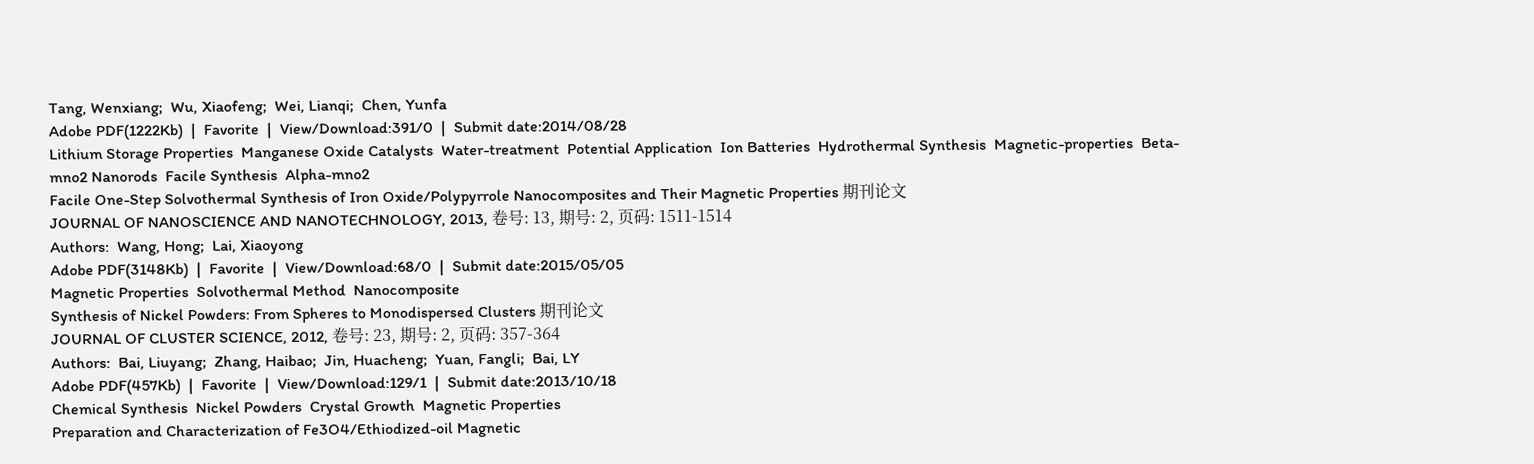Tang, Wenxiang;  Wu, Xiaofeng;  Wei, Lianqi;  Chen, Yunfa
Adobe PDF(1222Kb)  |  Favorite  |  View/Download:391/0  |  Submit date:2014/08/28
Lithium Storage Properties  Manganese Oxide Catalysts  Water-treatment  Potential Application  Ion Batteries  Hydrothermal Synthesis  Magnetic-properties  Beta-mno2 Nanorods  Facile Synthesis  Alpha-mno2
Facile One-Step Solvothermal Synthesis of Iron Oxide/Polypyrrole Nanocomposites and Their Magnetic Properties 期刊论文
JOURNAL OF NANOSCIENCE AND NANOTECHNOLOGY, 2013, 卷号: 13, 期号: 2, 页码: 1511-1514
Authors:  Wang, Hong;  Lai, Xiaoyong
Adobe PDF(3148Kb)  |  Favorite  |  View/Download:68/0  |  Submit date:2015/05/05
Magnetic Properties  Solvothermal Method  Nanocomposite
Synthesis of Nickel Powders: From Spheres to Monodispersed Clusters 期刊论文
JOURNAL OF CLUSTER SCIENCE, 2012, 卷号: 23, 期号: 2, 页码: 357-364
Authors:  Bai, Liuyang;  Zhang, Haibao;  Jin, Huacheng;  Yuan, Fangli;  Bai, LY
Adobe PDF(457Kb)  |  Favorite  |  View/Download:129/1  |  Submit date:2013/10/18
Chemical Synthesis  Nickel Powders  Crystal Growth  Magnetic Properties
Preparation and Characterization of Fe3O4/Ethiodized-oil Magnetic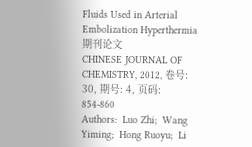Fluids Used in Arterial Embolization Hyperthermia 期刊论文
CHINESE JOURNAL OF CHEMISTRY, 2012, 卷号: 30, 期号: 4, 页码: 854-860
Authors:  Luo Zhi;  Wang Yiming;  Hong Ruoyu;  Li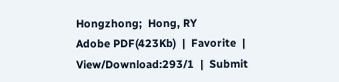Hongzhong;  Hong, RY
Adobe PDF(423Kb)  |  Favorite  |  View/Download:293/1  |  Submit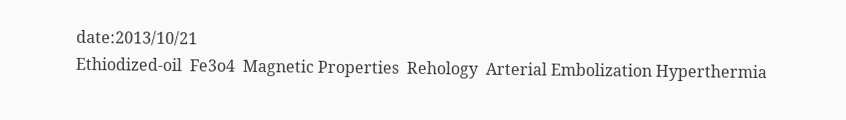date:2013/10/21
Ethiodized-oil  Fe3o4  Magnetic Properties  Rehology  Arterial Embolization Hyperthermia